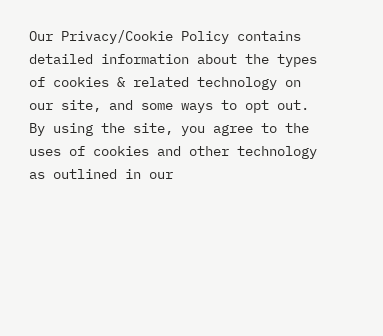Our Privacy/Cookie Policy contains detailed information about the types of cookies & related technology on our site, and some ways to opt out. By using the site, you agree to the uses of cookies and other technology as outlined in our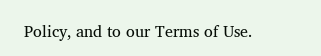Policy, and to our Terms of Use.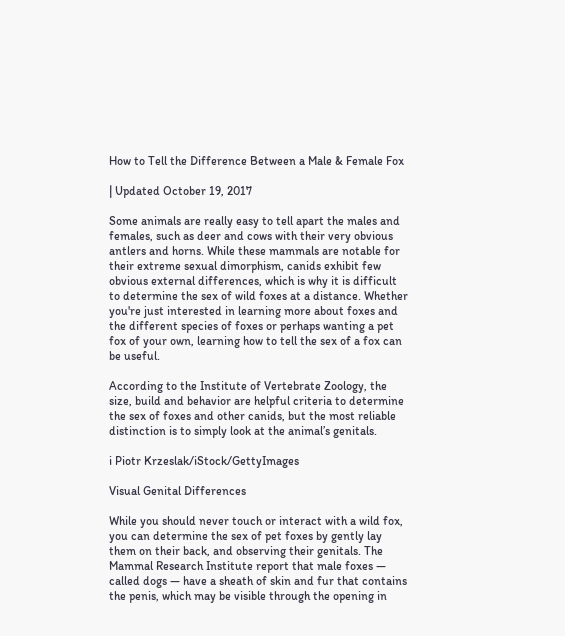How to Tell the Difference Between a Male & Female Fox

| Updated October 19, 2017

Some animals are really easy to tell apart the males and females, such as deer and cows with their very obvious antlers and horns. While these mammals are notable for their extreme sexual dimorphism, canids exhibit few obvious external differences, which is why it is difficult to determine the sex of wild foxes at a distance. Whether you're just interested in learning more about foxes and the different species of foxes or perhaps wanting a pet fox of your own, learning how to tell the sex of a fox can be useful.

According to the Institute of Vertebrate Zoology, the size, build and behavior are helpful criteria to determine the sex of foxes and other canids, but the most reliable distinction is to simply look at the animal’s genitals.

i Piotr Krzeslak/iStock/GettyImages

Visual Genital Differences

While you should never touch or interact with a wild fox, you can determine the sex of pet foxes by gently lay them on their back, and observing their genitals. The Mammal Research Institute report that male foxes — called dogs — have a sheath of skin and fur that contains the penis, which may be visible through the opening in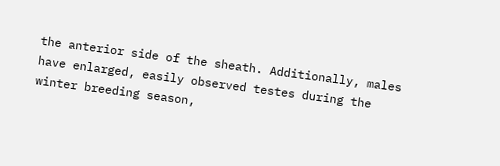the anterior side of the sheath. Additionally, males have enlarged, easily observed testes during the winter breeding season,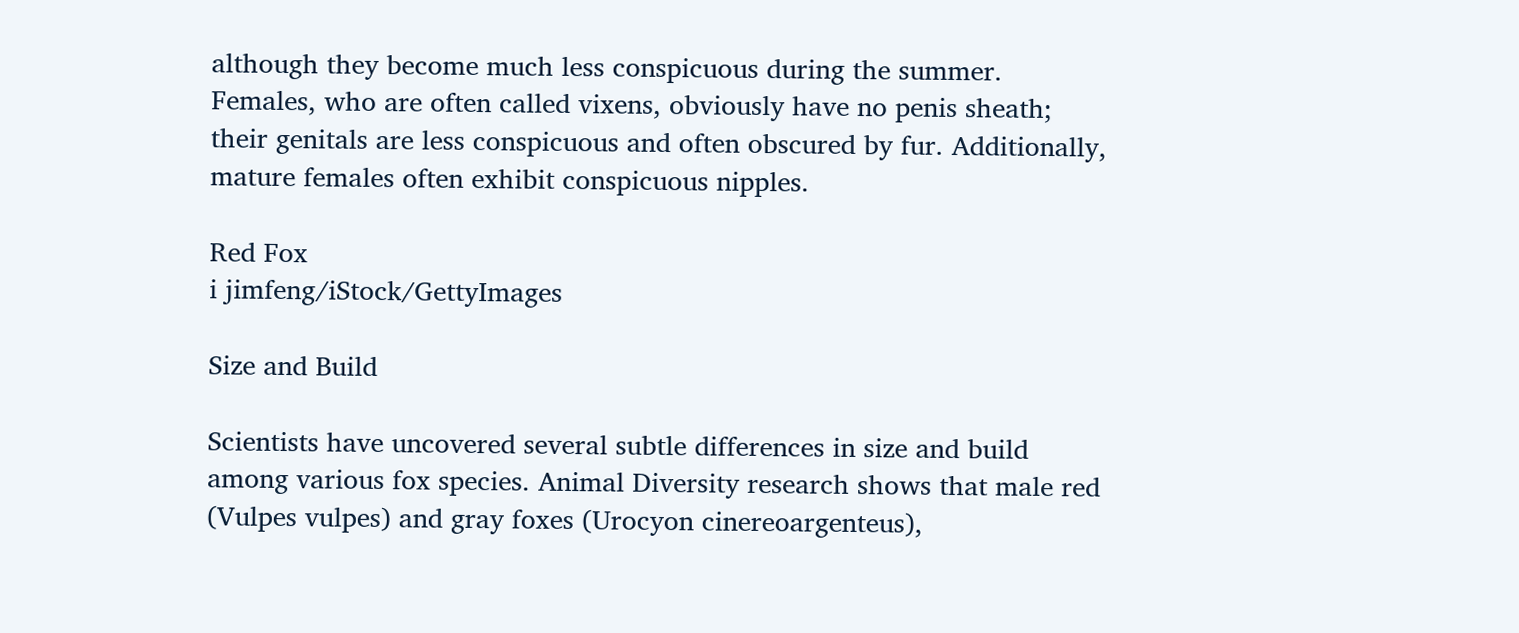although they become much less conspicuous during the summer. Females, who are often called vixens, obviously have no penis sheath; their genitals are less conspicuous and often obscured by fur. Additionally, mature females often exhibit conspicuous nipples.

Red Fox
i jimfeng/iStock/GettyImages

Size and Build

Scientists have uncovered several subtle differences in size and build among various fox species. Animal Diversity research shows that male red (Vulpes vulpes) and gray foxes (Urocyon cinereoargenteus),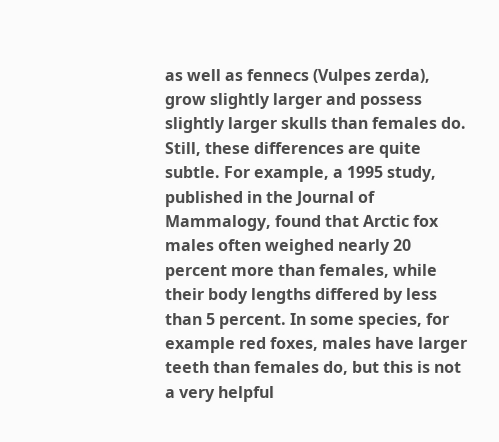as well as fennecs (Vulpes zerda), grow slightly larger and possess slightly larger skulls than females do. Still, these differences are quite subtle. For example, a 1995 study, published in the Journal of Mammalogy, found that Arctic fox males often weighed nearly 20 percent more than females, while their body lengths differed by less than 5 percent. In some species, for example red foxes, males have larger teeth than females do, but this is not a very helpful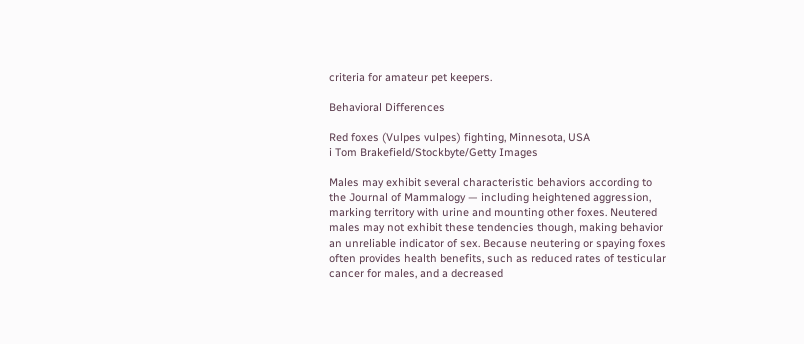criteria for amateur pet keepers.

Behavioral Differences

Red foxes (Vulpes vulpes) fighting, Minnesota, USA
i Tom Brakefield/Stockbyte/Getty Images

Males may exhibit several characteristic behaviors according to the Journal of Mammalogy — including heightened aggression, marking territory with urine and mounting other foxes. Neutered males may not exhibit these tendencies though, making behavior an unreliable indicator of sex. Because neutering or spaying foxes often provides health benefits, such as reduced rates of testicular cancer for males, and a decreased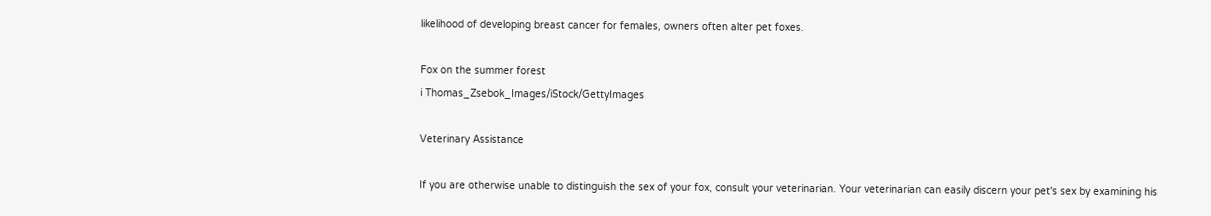likelihood of developing breast cancer for females, owners often alter pet foxes.

Fox on the summer forest
i Thomas_Zsebok_Images/iStock/GettyImages

Veterinary Assistance

If you are otherwise unable to distinguish the sex of your fox, consult your veterinarian. Your veterinarian can easily discern your pet's sex by examining his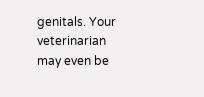genitals. Your veterinarian may even be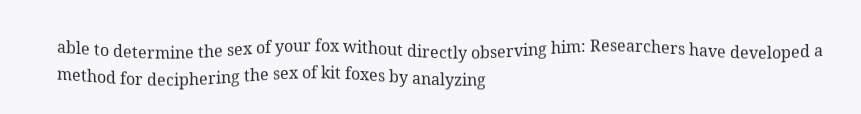able to determine the sex of your fox without directly observing him: Researchers have developed a method for deciphering the sex of kit foxes by analyzing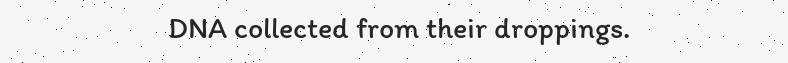DNA collected from their droppings.